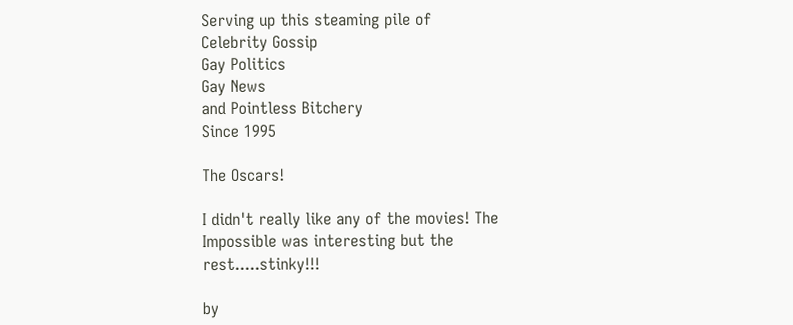Serving up this steaming pile of
Celebrity Gossip
Gay Politics
Gay News
and Pointless Bitchery
Since 1995

The Oscars!

I didn't really like any of the movies! The Impossible was interesting but the rest.....stinky!!!

by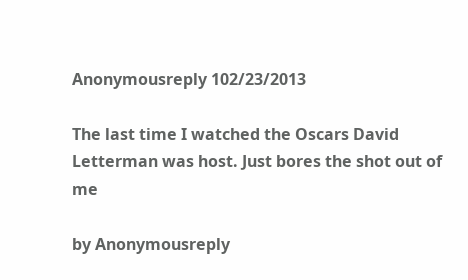Anonymousreply 102/23/2013

The last time I watched the Oscars David Letterman was host. Just bores the shot out of me

by Anonymousreply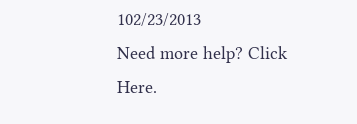102/23/2013
Need more help? Click Here.